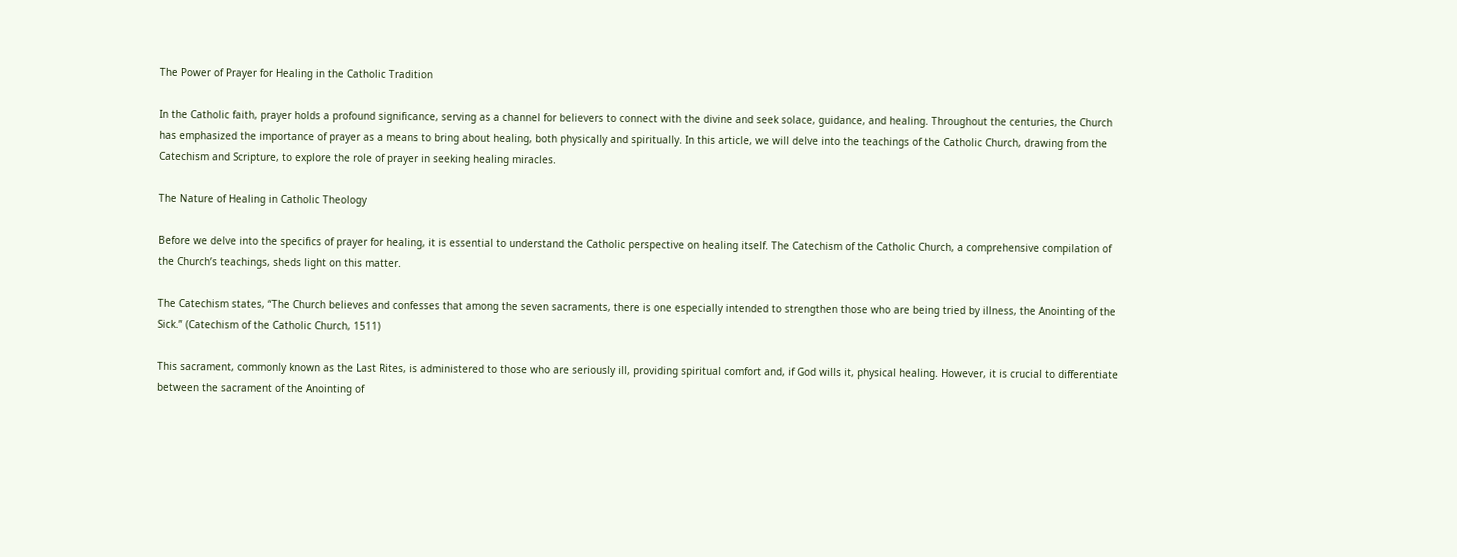The Power of Prayer for Healing in the Catholic Tradition

In the Catholic faith, prayer holds a profound significance, serving as a channel for believers to connect with the divine and seek solace, guidance, and healing. Throughout the centuries, the Church has emphasized the importance of prayer as a means to bring about healing, both physically and spiritually. In this article, we will delve into the teachings of the Catholic Church, drawing from the Catechism and Scripture, to explore the role of prayer in seeking healing miracles.

The Nature of Healing in Catholic Theology

Before we delve into the specifics of prayer for healing, it is essential to understand the Catholic perspective on healing itself. The Catechism of the Catholic Church, a comprehensive compilation of the Church’s teachings, sheds light on this matter.

The Catechism states, “The Church believes and confesses that among the seven sacraments, there is one especially intended to strengthen those who are being tried by illness, the Anointing of the Sick.” (Catechism of the Catholic Church, 1511)

This sacrament, commonly known as the Last Rites, is administered to those who are seriously ill, providing spiritual comfort and, if God wills it, physical healing. However, it is crucial to differentiate between the sacrament of the Anointing of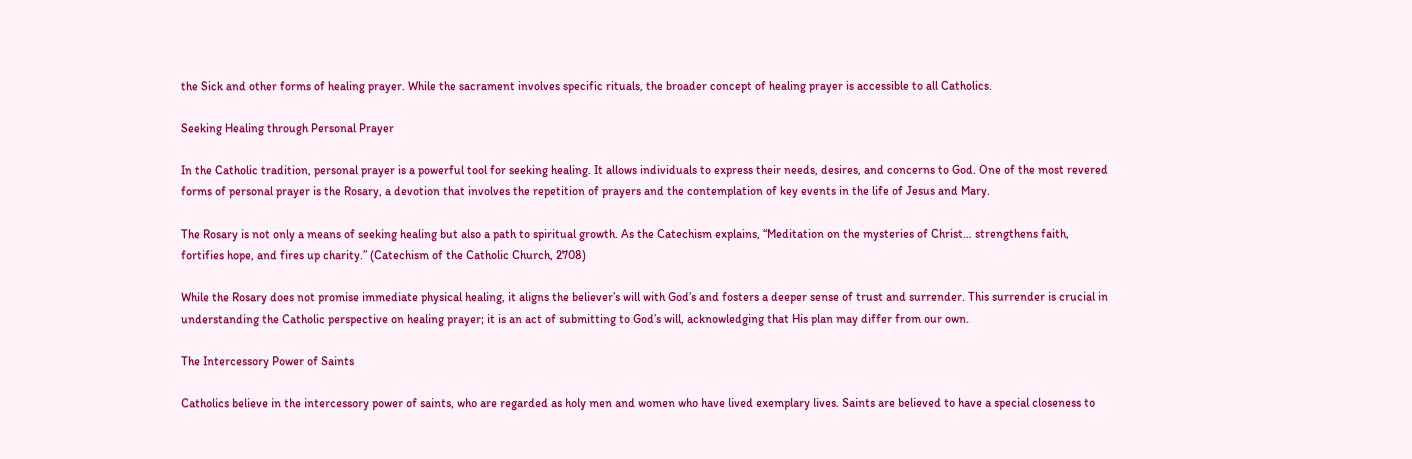the Sick and other forms of healing prayer. While the sacrament involves specific rituals, the broader concept of healing prayer is accessible to all Catholics.

Seeking Healing through Personal Prayer

In the Catholic tradition, personal prayer is a powerful tool for seeking healing. It allows individuals to express their needs, desires, and concerns to God. One of the most revered forms of personal prayer is the Rosary, a devotion that involves the repetition of prayers and the contemplation of key events in the life of Jesus and Mary.

The Rosary is not only a means of seeking healing but also a path to spiritual growth. As the Catechism explains, “Meditation on the mysteries of Christ… strengthens faith, fortifies hope, and fires up charity.” (Catechism of the Catholic Church, 2708)

While the Rosary does not promise immediate physical healing, it aligns the believer’s will with God’s and fosters a deeper sense of trust and surrender. This surrender is crucial in understanding the Catholic perspective on healing prayer; it is an act of submitting to God’s will, acknowledging that His plan may differ from our own.

The Intercessory Power of Saints

Catholics believe in the intercessory power of saints, who are regarded as holy men and women who have lived exemplary lives. Saints are believed to have a special closeness to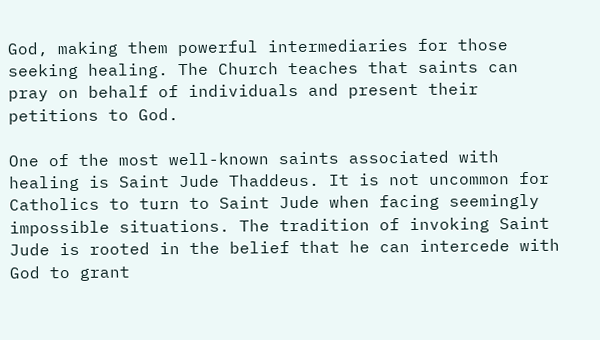God, making them powerful intermediaries for those seeking healing. The Church teaches that saints can pray on behalf of individuals and present their petitions to God.

One of the most well-known saints associated with healing is Saint Jude Thaddeus. It is not uncommon for Catholics to turn to Saint Jude when facing seemingly impossible situations. The tradition of invoking Saint Jude is rooted in the belief that he can intercede with God to grant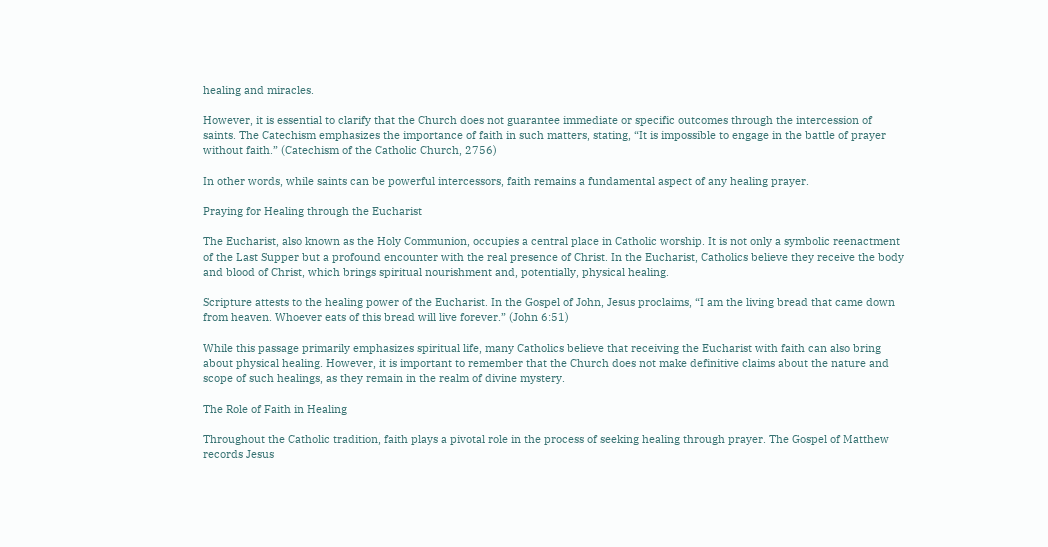healing and miracles.

However, it is essential to clarify that the Church does not guarantee immediate or specific outcomes through the intercession of saints. The Catechism emphasizes the importance of faith in such matters, stating, “It is impossible to engage in the battle of prayer without faith.” (Catechism of the Catholic Church, 2756)

In other words, while saints can be powerful intercessors, faith remains a fundamental aspect of any healing prayer.

Praying for Healing through the Eucharist

The Eucharist, also known as the Holy Communion, occupies a central place in Catholic worship. It is not only a symbolic reenactment of the Last Supper but a profound encounter with the real presence of Christ. In the Eucharist, Catholics believe they receive the body and blood of Christ, which brings spiritual nourishment and, potentially, physical healing.

Scripture attests to the healing power of the Eucharist. In the Gospel of John, Jesus proclaims, “I am the living bread that came down from heaven. Whoever eats of this bread will live forever.” (John 6:51)

While this passage primarily emphasizes spiritual life, many Catholics believe that receiving the Eucharist with faith can also bring about physical healing. However, it is important to remember that the Church does not make definitive claims about the nature and scope of such healings, as they remain in the realm of divine mystery.

The Role of Faith in Healing

Throughout the Catholic tradition, faith plays a pivotal role in the process of seeking healing through prayer. The Gospel of Matthew records Jesus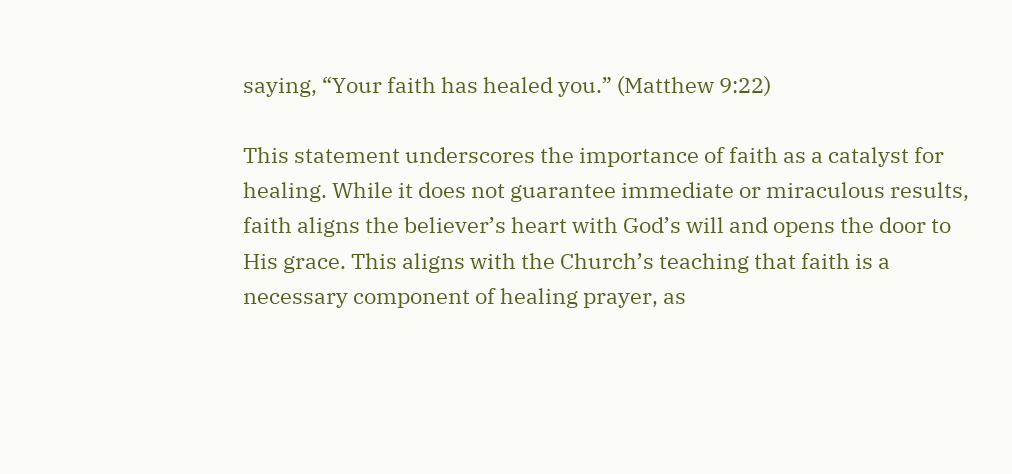saying, “Your faith has healed you.” (Matthew 9:22)

This statement underscores the importance of faith as a catalyst for healing. While it does not guarantee immediate or miraculous results, faith aligns the believer’s heart with God’s will and opens the door to His grace. This aligns with the Church’s teaching that faith is a necessary component of healing prayer, as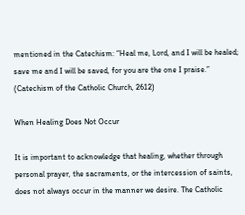mentioned in the Catechism: “Heal me, Lord, and I will be healed; save me and I will be saved, for you are the one I praise.” (Catechism of the Catholic Church, 2612)

When Healing Does Not Occur

It is important to acknowledge that healing, whether through personal prayer, the sacraments, or the intercession of saints, does not always occur in the manner we desire. The Catholic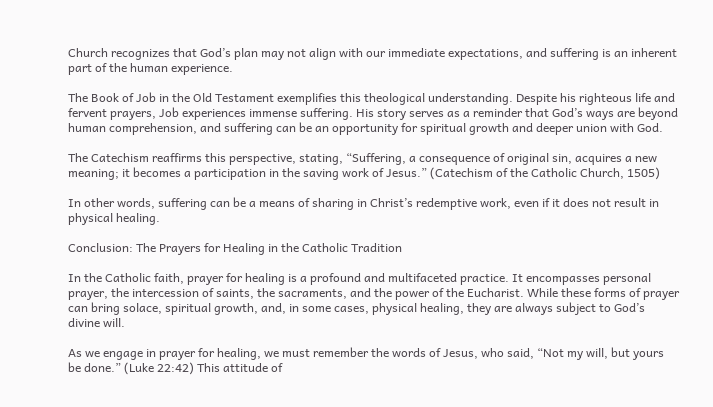Church recognizes that God’s plan may not align with our immediate expectations, and suffering is an inherent part of the human experience.

The Book of Job in the Old Testament exemplifies this theological understanding. Despite his righteous life and fervent prayers, Job experiences immense suffering. His story serves as a reminder that God’s ways are beyond human comprehension, and suffering can be an opportunity for spiritual growth and deeper union with God.

The Catechism reaffirms this perspective, stating, “Suffering, a consequence of original sin, acquires a new meaning; it becomes a participation in the saving work of Jesus.” (Catechism of the Catholic Church, 1505)

In other words, suffering can be a means of sharing in Christ’s redemptive work, even if it does not result in physical healing.

Conclusion: The Prayers for Healing in the Catholic Tradition

In the Catholic faith, prayer for healing is a profound and multifaceted practice. It encompasses personal prayer, the intercession of saints, the sacraments, and the power of the Eucharist. While these forms of prayer can bring solace, spiritual growth, and, in some cases, physical healing, they are always subject to God’s divine will.

As we engage in prayer for healing, we must remember the words of Jesus, who said, “Not my will, but yours be done.” (Luke 22:42) This attitude of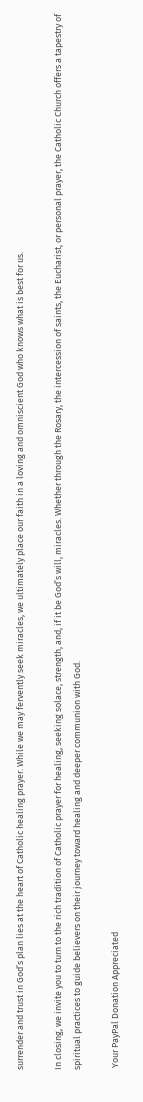surrender and trust in God’s plan lies at the heart of Catholic healing prayer. While we may fervently seek miracles, we ultimately place our faith in a loving and omniscient God who knows what is best for us.

In closing, we invite you to turn to the rich tradition of Catholic prayer for healing, seeking solace, strength, and, if it be God’s will, miracles. Whether through the Rosary, the intercession of saints, the Eucharist, or personal prayer, the Catholic Church offers a tapestry of spiritual practices to guide believers on their journey toward healing and deeper communion with God.

 Your PayPal Donation Appreciated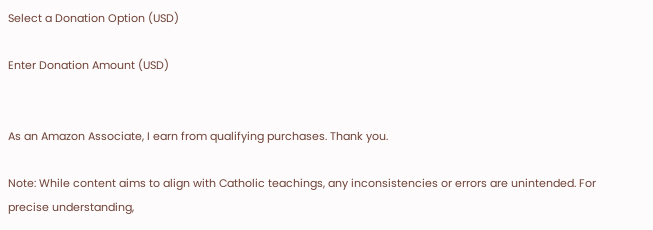Select a Donation Option (USD)

Enter Donation Amount (USD)


As an Amazon Associate, I earn from qualifying purchases. Thank you.

Note: While content aims to align with Catholic teachings, any inconsistencies or errors are unintended. For precise understanding,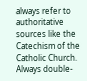always refer to authoritative sources like the Catechism of the Catholic Church. Always double-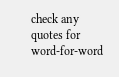check any quotes for word-for-word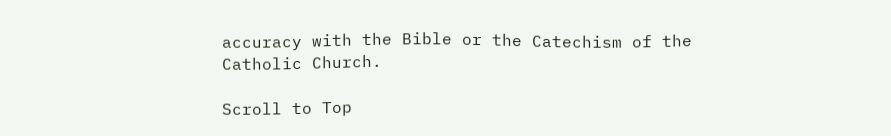accuracy with the Bible or the Catechism of the Catholic Church.

Scroll to Top